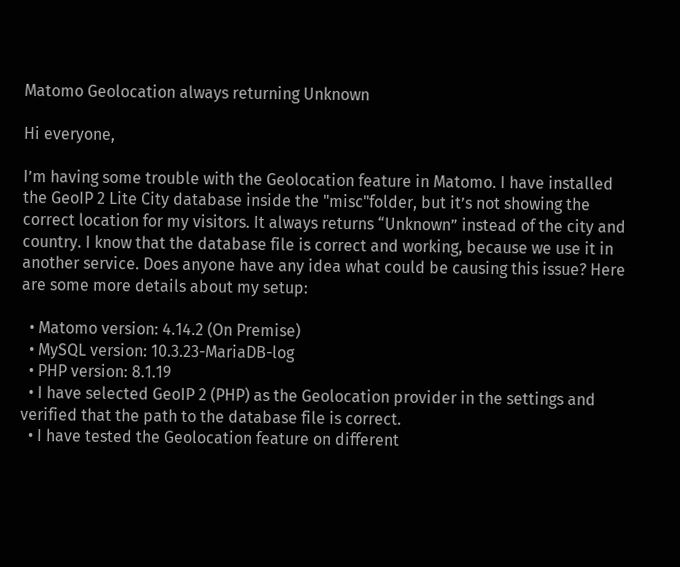Matomo Geolocation always returning Unknown

Hi everyone,

I’m having some trouble with the Geolocation feature in Matomo. I have installed the GeoIP 2 Lite City database inside the "misc"folder, but it’s not showing the correct location for my visitors. It always returns “Unknown” instead of the city and country. I know that the database file is correct and working, because we use it in another service. Does anyone have any idea what could be causing this issue? Here are some more details about my setup:

  • Matomo version: 4.14.2 (On Premise)
  • MySQL version: 10.3.23-MariaDB-log
  • PHP version: 8.1.19
  • I have selected GeoIP 2 (PHP) as the Geolocation provider in the settings and verified that the path to the database file is correct.
  • I have tested the Geolocation feature on different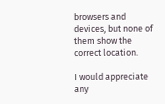browsers and devices, but none of them show the correct location.

I would appreciate any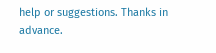help or suggestions. Thanks in advance.